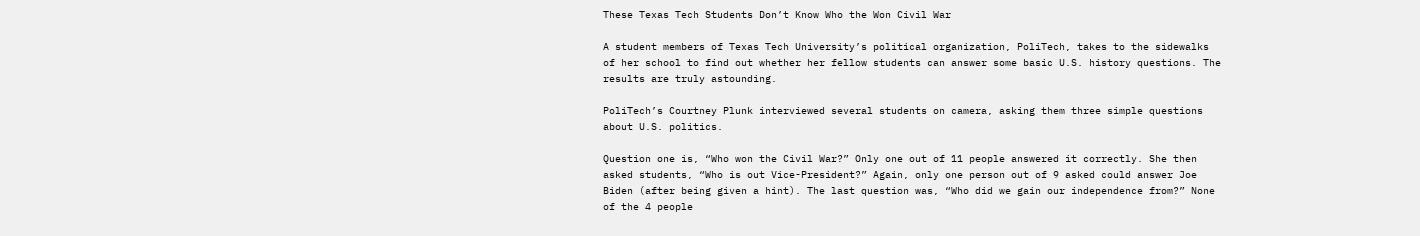These Texas Tech Students Don’t Know Who the Won Civil War

A student members of Texas Tech University’s political organization, PoliTech, takes to the sidewalks of her school to find out whether her fellow students can answer some basic U.S. history questions. The results are truly astounding.

PoliTech’s Courtney Plunk interviewed several students on camera, asking them three simple questions about U.S. politics.

Question one is, “Who won the Civil War?” Only one out of 11 people answered it correctly. She then asked students, “Who is out Vice-President?” Again, only one person out of 9 asked could answer Joe Biden (after being given a hint). The last question was, “Who did we gain our independence from?” None of the 4 people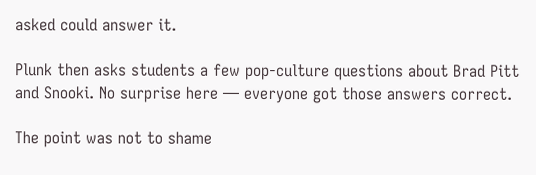asked could answer it.

Plunk then asks students a few pop-culture questions about Brad Pitt and Snooki. No surprise here — everyone got those answers correct.

The point was not to shame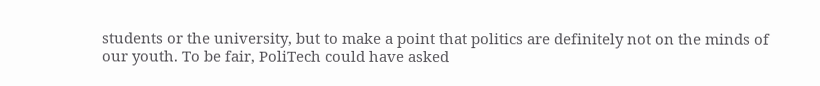students or the university, but to make a point that politics are definitely not on the minds of our youth. To be fair, PoliTech could have asked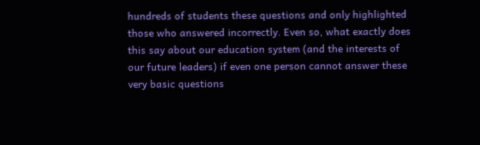hundreds of students these questions and only highlighted those who answered incorrectly. Even so, what exactly does this say about our education system (and the interests of our future leaders) if even one person cannot answer these very basic questions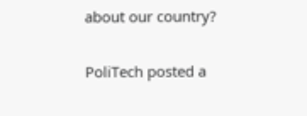about our country?


PoliTech posted a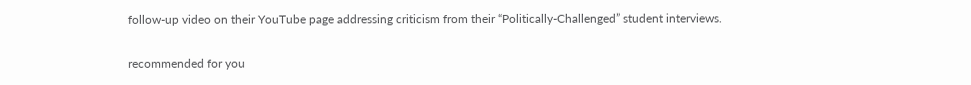follow-up video on their YouTube page addressing criticism from their “Politically-Challenged” student interviews.

recommended for you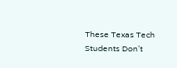These Texas Tech Students Don’t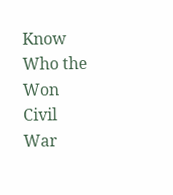Know Who the Won Civil War